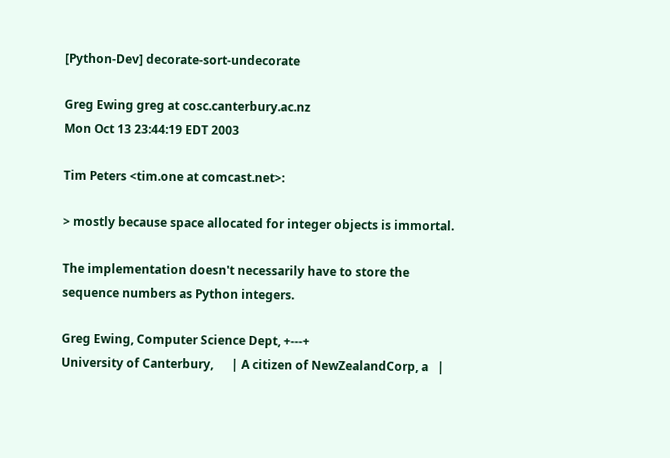[Python-Dev] decorate-sort-undecorate

Greg Ewing greg at cosc.canterbury.ac.nz
Mon Oct 13 23:44:19 EDT 2003

Tim Peters <tim.one at comcast.net>:

> mostly because space allocated for integer objects is immortal.

The implementation doesn't necessarily have to store the
sequence numbers as Python integers.

Greg Ewing, Computer Science Dept, +---+
University of Canterbury,      | A citizen of NewZealandCorp, a   |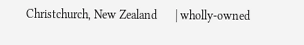Christchurch, New Zealand      | wholly-owned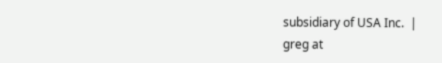subsidiary of USA Inc.  |
greg at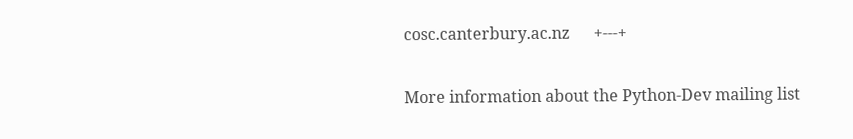cosc.canterbury.ac.nz      +---+

More information about the Python-Dev mailing list